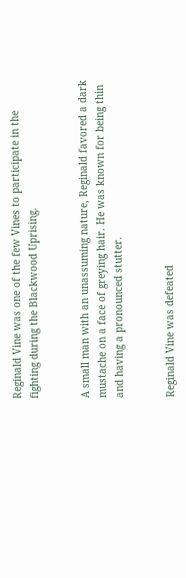Reginald Vine was one of the few Vines to participate in the fighting during the Blackwood Uprising.


A small man with an unassuming nature, Reginald favored a dark mustache on a face of greying hair. He was known for being thin and having a pronounced stutter.


Reginald Vine was defeated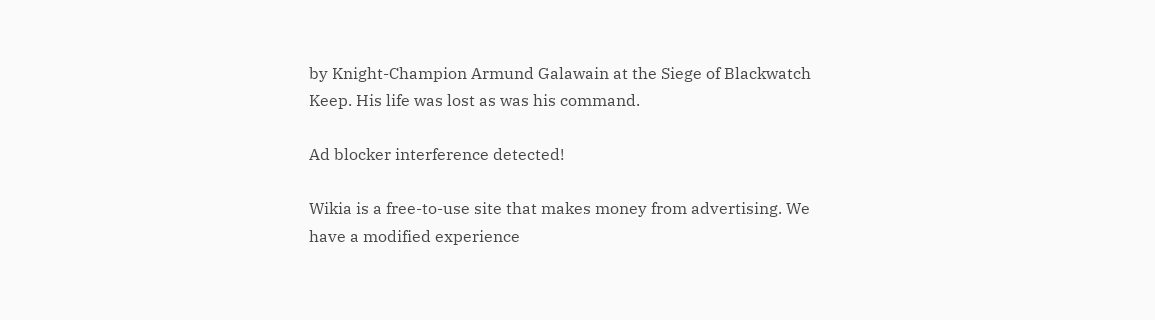by Knight-Champion Armund Galawain at the Siege of Blackwatch Keep. His life was lost as was his command.

Ad blocker interference detected!

Wikia is a free-to-use site that makes money from advertising. We have a modified experience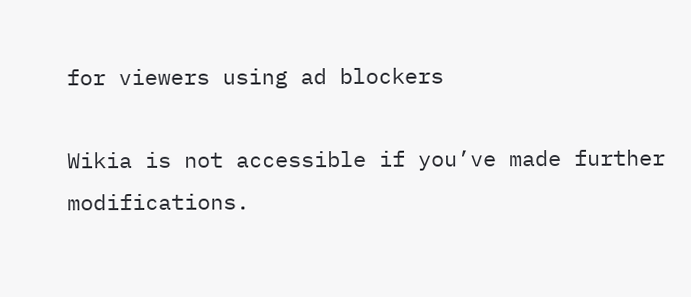for viewers using ad blockers

Wikia is not accessible if you’ve made further modifications.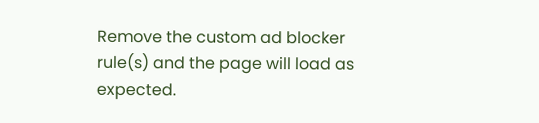Remove the custom ad blocker rule(s) and the page will load as expected.